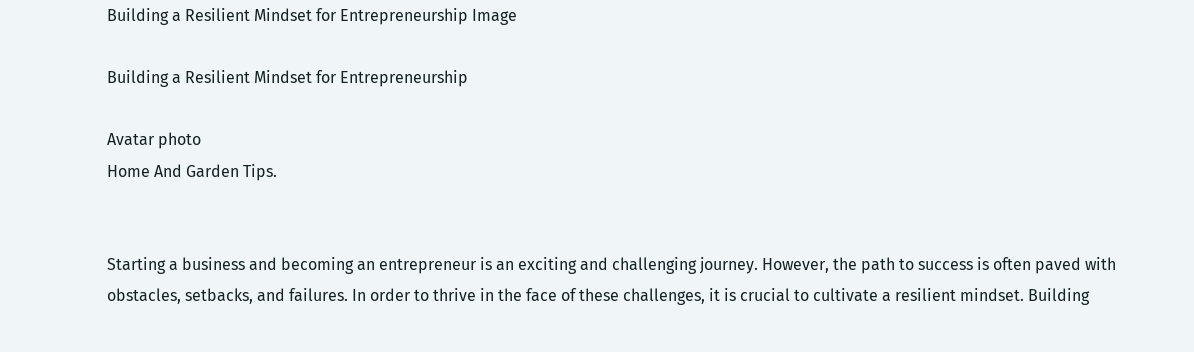Building a Resilient Mindset for Entrepreneurship Image

Building a Resilient Mindset for Entrepreneurship

Avatar photo
Home And Garden Tips.


Starting a business and becoming an entrepreneur is an exciting and challenging journey. However, the path to success is often paved with obstacles, setbacks, and failures. In order to thrive in the face of these challenges, it is crucial to cultivate a resilient mindset. Building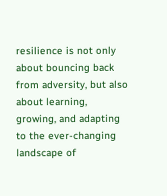resilience is not only about bouncing back from adversity, but also about learning, growing, and adapting to the ever-changing landscape of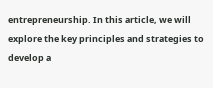entrepreneurship. In this article, we will explore the key principles and strategies to develop a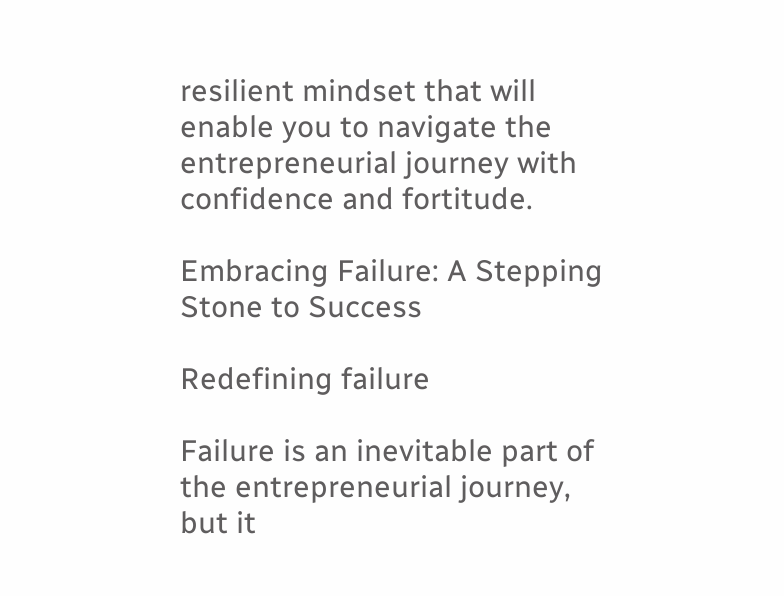resilient mindset that will enable you to navigate the entrepreneurial journey with confidence and fortitude.

Embracing Failure: A Stepping Stone to Success

Redefining failure

Failure is an inevitable part of the entrepreneurial journey, but it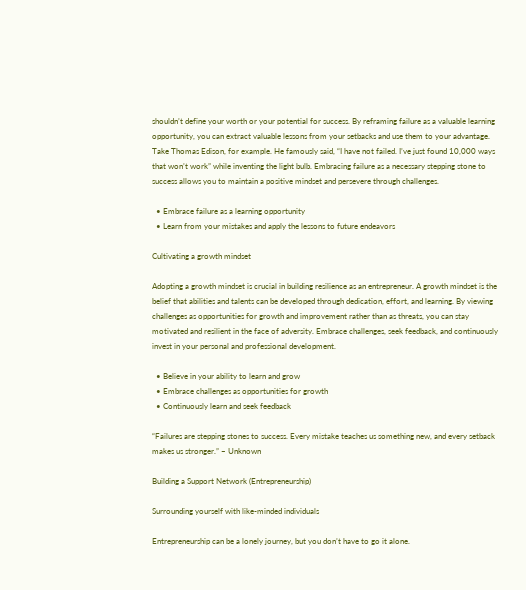shouldn’t define your worth or your potential for success. By reframing failure as a valuable learning opportunity, you can extract valuable lessons from your setbacks and use them to your advantage. Take Thomas Edison, for example. He famously said, “I have not failed. I’ve just found 10,000 ways that won’t work” while inventing the light bulb. Embracing failure as a necessary stepping stone to success allows you to maintain a positive mindset and persevere through challenges.

  • Embrace failure as a learning opportunity
  • Learn from your mistakes and apply the lessons to future endeavors

Cultivating a growth mindset

Adopting a growth mindset is crucial in building resilience as an entrepreneur. A growth mindset is the belief that abilities and talents can be developed through dedication, effort, and learning. By viewing challenges as opportunities for growth and improvement rather than as threats, you can stay motivated and resilient in the face of adversity. Embrace challenges, seek feedback, and continuously invest in your personal and professional development.

  • Believe in your ability to learn and grow
  • Embrace challenges as opportunities for growth
  • Continuously learn and seek feedback

“Failures are stepping stones to success. Every mistake teaches us something new, and every setback makes us stronger.” – Unknown

Building a Support Network (Entrepreneurship)

Surrounding yourself with like-minded individuals

Entrepreneurship can be a lonely journey, but you don’t have to go it alone.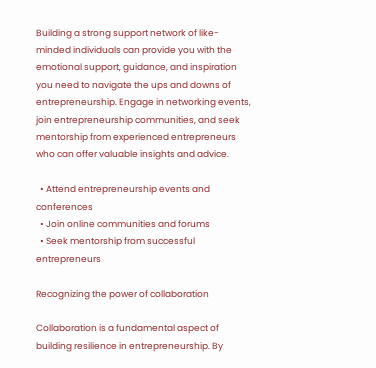Building a strong support network of like-minded individuals can provide you with the emotional support, guidance, and inspiration you need to navigate the ups and downs of entrepreneurship. Engage in networking events, join entrepreneurship communities, and seek mentorship from experienced entrepreneurs who can offer valuable insights and advice.

  • Attend entrepreneurship events and conferences
  • Join online communities and forums
  • Seek mentorship from successful entrepreneurs

Recognizing the power of collaboration

Collaboration is a fundamental aspect of building resilience in entrepreneurship. By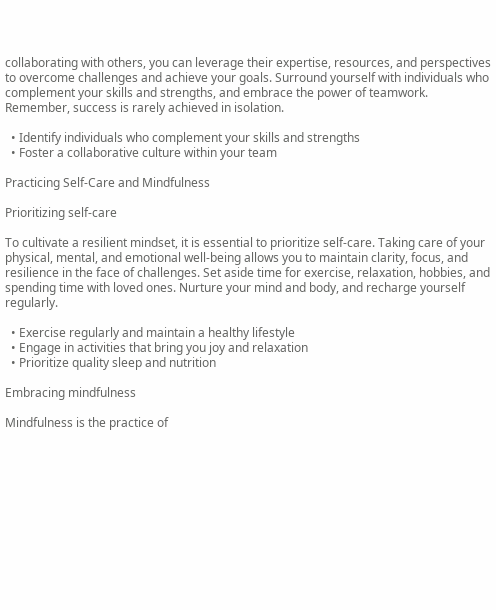collaborating with others, you can leverage their expertise, resources, and perspectives to overcome challenges and achieve your goals. Surround yourself with individuals who complement your skills and strengths, and embrace the power of teamwork. Remember, success is rarely achieved in isolation.

  • Identify individuals who complement your skills and strengths
  • Foster a collaborative culture within your team

Practicing Self-Care and Mindfulness

Prioritizing self-care

To cultivate a resilient mindset, it is essential to prioritize self-care. Taking care of your physical, mental, and emotional well-being allows you to maintain clarity, focus, and resilience in the face of challenges. Set aside time for exercise, relaxation, hobbies, and spending time with loved ones. Nurture your mind and body, and recharge yourself regularly.

  • Exercise regularly and maintain a healthy lifestyle
  • Engage in activities that bring you joy and relaxation
  • Prioritize quality sleep and nutrition

Embracing mindfulness

Mindfulness is the practice of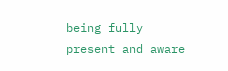being fully present and aware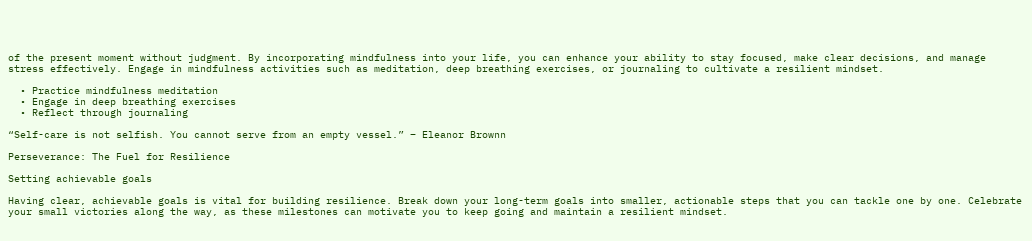of the present moment without judgment. By incorporating mindfulness into your life, you can enhance your ability to stay focused, make clear decisions, and manage stress effectively. Engage in mindfulness activities such as meditation, deep breathing exercises, or journaling to cultivate a resilient mindset.

  • Practice mindfulness meditation
  • Engage in deep breathing exercises
  • Reflect through journaling

“Self-care is not selfish. You cannot serve from an empty vessel.” – Eleanor Brownn

Perseverance: The Fuel for Resilience

Setting achievable goals

Having clear, achievable goals is vital for building resilience. Break down your long-term goals into smaller, actionable steps that you can tackle one by one. Celebrate your small victories along the way, as these milestones can motivate you to keep going and maintain a resilient mindset.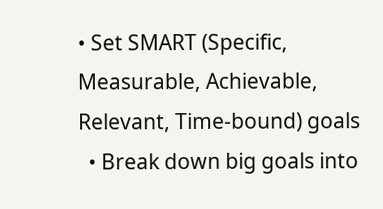• Set SMART (Specific, Measurable, Achievable, Relevant, Time-bound) goals
  • Break down big goals into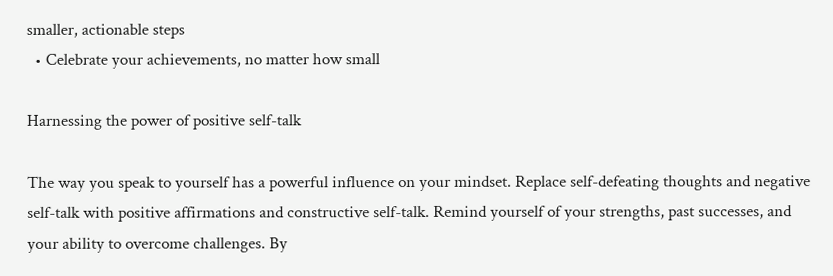smaller, actionable steps
  • Celebrate your achievements, no matter how small

Harnessing the power of positive self-talk

The way you speak to yourself has a powerful influence on your mindset. Replace self-defeating thoughts and negative self-talk with positive affirmations and constructive self-talk. Remind yourself of your strengths, past successes, and your ability to overcome challenges. By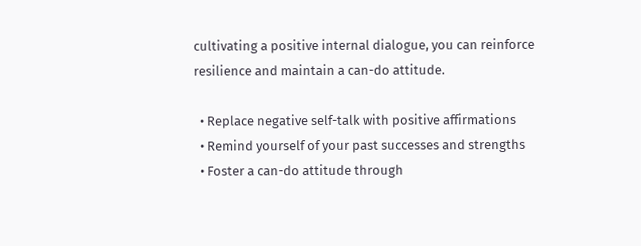cultivating a positive internal dialogue, you can reinforce resilience and maintain a can-do attitude.

  • Replace negative self-talk with positive affirmations
  • Remind yourself of your past successes and strengths
  • Foster a can-do attitude through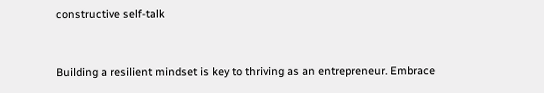constructive self-talk


Building a resilient mindset is key to thriving as an entrepreneur. Embrace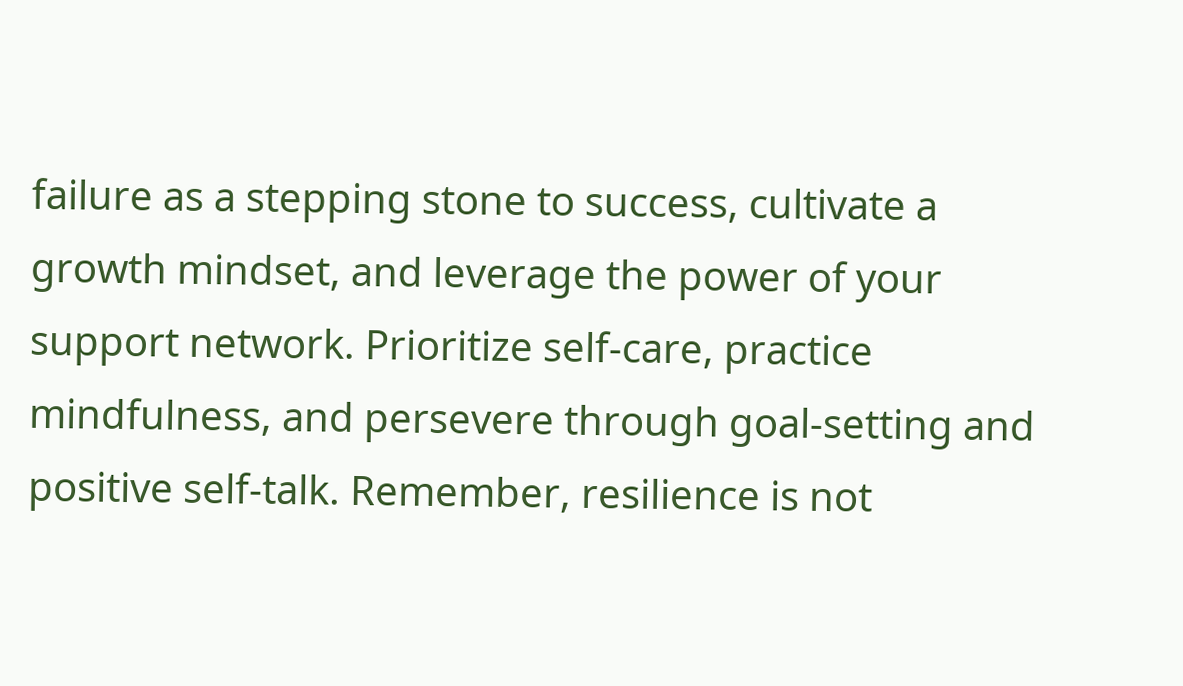failure as a stepping stone to success, cultivate a growth mindset, and leverage the power of your support network. Prioritize self-care, practice mindfulness, and persevere through goal-setting and positive self-talk. Remember, resilience is not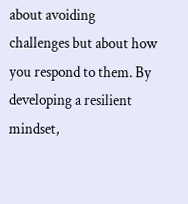about avoiding challenges but about how you respond to them. By developing a resilient mindset,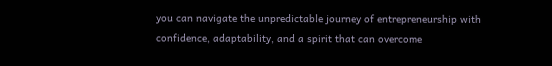you can navigate the unpredictable journey of entrepreneurship with confidence, adaptability, and a spirit that can overcome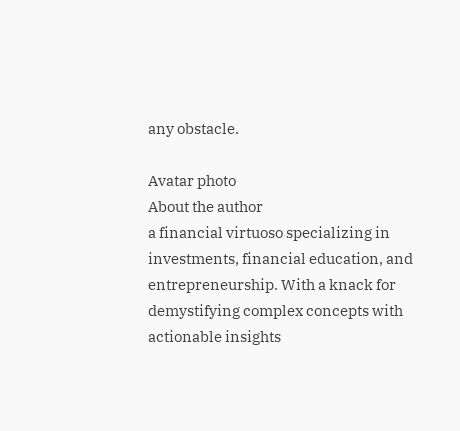any obstacle.

Avatar photo
About the author
a financial virtuoso specializing in investments, financial education, and entrepreneurship. With a knack for demystifying complex concepts with actionable insights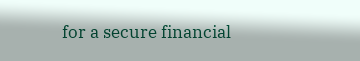for a secure financial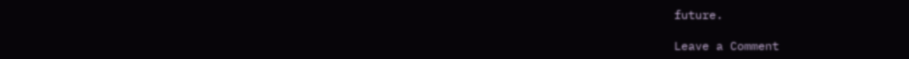future.

Leave a Comment